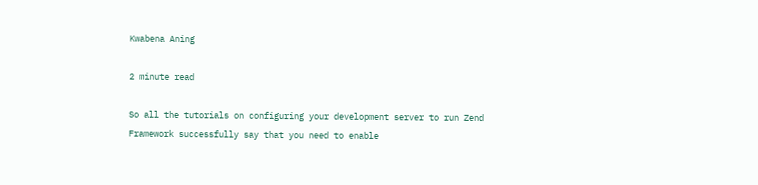Kwabena Aning

2 minute read

So all the tutorials on configuring your development server to run Zend Framework successfully say that you need to enable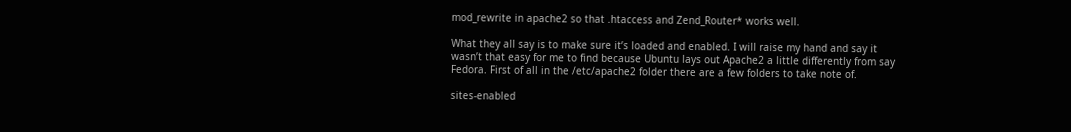mod_rewrite in apache2 so that .htaccess and Zend_Router* works well.

What they all say is to make sure it’s loaded and enabled. I will raise my hand and say it wasn’t that easy for me to find because Ubuntu lays out Apache2 a little differently from say Fedora. First of all in the /etc/apache2 folder there are a few folders to take note of.

sites-enabled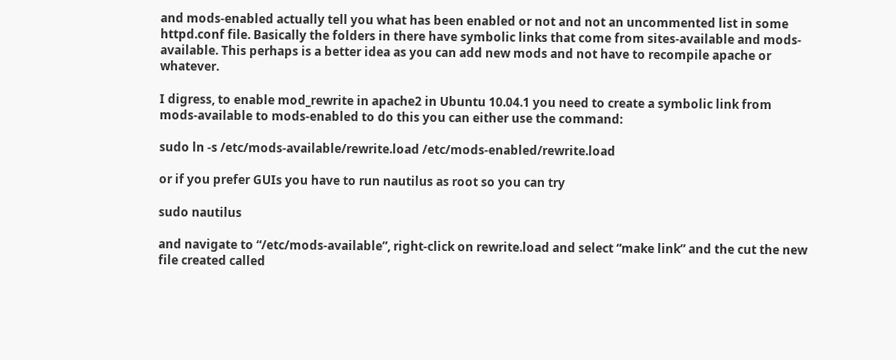and mods-enabled actually tell you what has been enabled or not and not an uncommented list in some httpd.conf file. Basically the folders in there have symbolic links that come from sites-available and mods-available. This perhaps is a better idea as you can add new mods and not have to recompile apache or whatever.

I digress, to enable mod_rewrite in apache2 in Ubuntu 10.04.1 you need to create a symbolic link from mods-available to mods-enabled to do this you can either use the command:

sudo ln -s /etc/mods-available/rewrite.load /etc/mods-enabled/rewrite.load

or if you prefer GUIs you have to run nautilus as root so you can try

sudo nautilus

and navigate to “/etc/mods-available”, right-click on rewrite.load and select “make link” and the cut the new file created called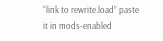“link to rewrite.load” paste it in mods-enabled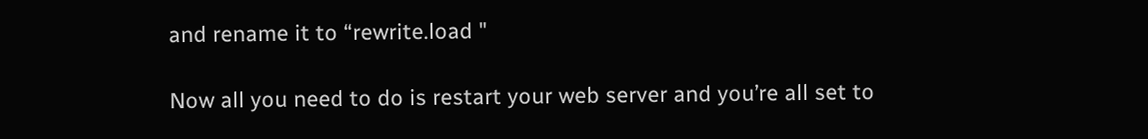and rename it to “rewrite.load "

Now all you need to do is restart your web server and you’re all set to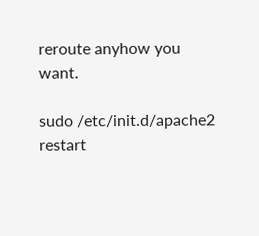reroute anyhow you want.

sudo /etc/init.d/apache2 restart